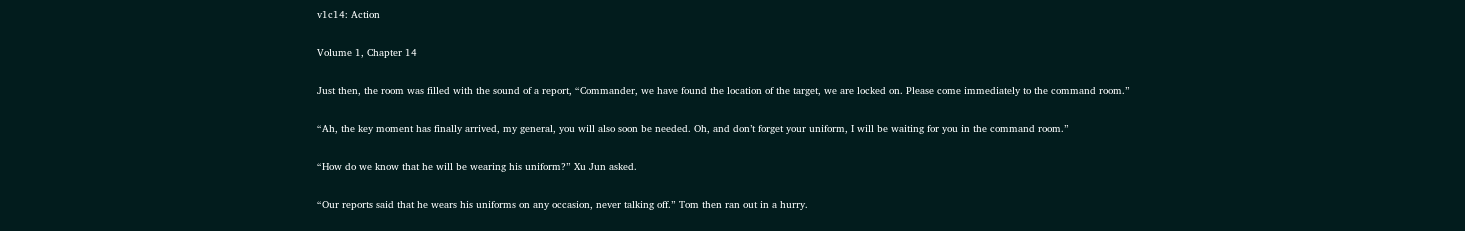v1c14: Action

Volume 1, Chapter 14

Just then, the room was filled with the sound of a report, “Commander, we have found the location of the target, we are locked on. Please come immediately to the command room.”

“Ah, the key moment has finally arrived, my general, you will also soon be needed. Oh, and don’t forget your uniform, I will be waiting for you in the command room.”

“How do we know that he will be wearing his uniform?” Xu Jun asked.

“Our reports said that he wears his uniforms on any occasion, never talking off.” Tom then ran out in a hurry.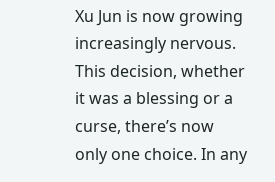Xu Jun is now growing increasingly nervous. This decision, whether it was a blessing or a curse, there’s now only one choice. In any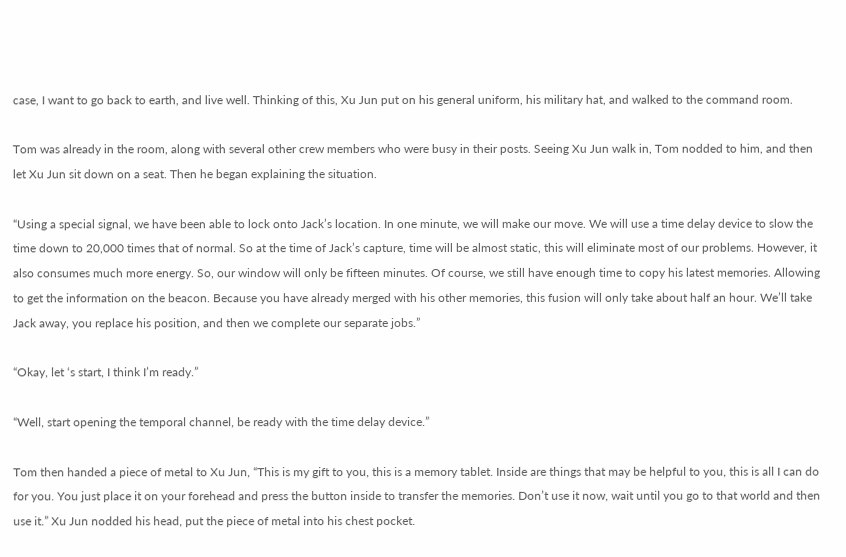case, I want to go back to earth, and live well. Thinking of this, Xu Jun put on his general uniform, his military hat, and walked to the command room.

Tom was already in the room, along with several other crew members who were busy in their posts. Seeing Xu Jun walk in, Tom nodded to him, and then let Xu Jun sit down on a seat. Then he began explaining the situation.

“Using a special signal, we have been able to lock onto Jack’s location. In one minute, we will make our move. We will use a time delay device to slow the time down to 20,000 times that of normal. So at the time of Jack’s capture, time will be almost static, this will eliminate most of our problems. However, it also consumes much more energy. So, our window will only be fifteen minutes. Of course, we still have enough time to copy his latest memories. Allowing to get the information on the beacon. Because you have already merged with his other memories, this fusion will only take about half an hour. We’ll take Jack away, you replace his position, and then we complete our separate jobs.”

“Okay, let ‘s start, I think I’m ready.”

“Well, start opening the temporal channel, be ready with the time delay device.”

Tom then handed a piece of metal to Xu Jun, “This is my gift to you, this is a memory tablet. Inside are things that may be helpful to you, this is all I can do for you. You just place it on your forehead and press the button inside to transfer the memories. Don’t use it now, wait until you go to that world and then use it.” Xu Jun nodded his head, put the piece of metal into his chest pocket.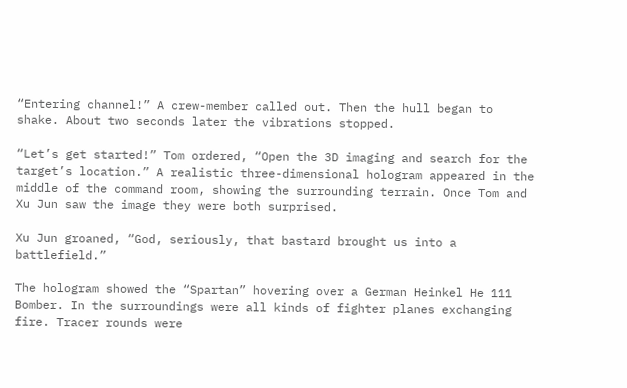“Entering channel!” A crew-member called out. Then the hull began to shake. About two seconds later the vibrations stopped.

“Let’s get started!” Tom ordered, “Open the 3D imaging and search for the target’s location.” A realistic three-dimensional hologram appeared in the middle of the command room, showing the surrounding terrain. Once Tom and Xu Jun saw the image they were both surprised.

Xu Jun groaned, “God, seriously, that bastard brought us into a battlefield.”

The hologram showed the “Spartan” hovering over a German Heinkel He 111 Bomber. In the surroundings were all kinds of fighter planes exchanging fire. Tracer rounds were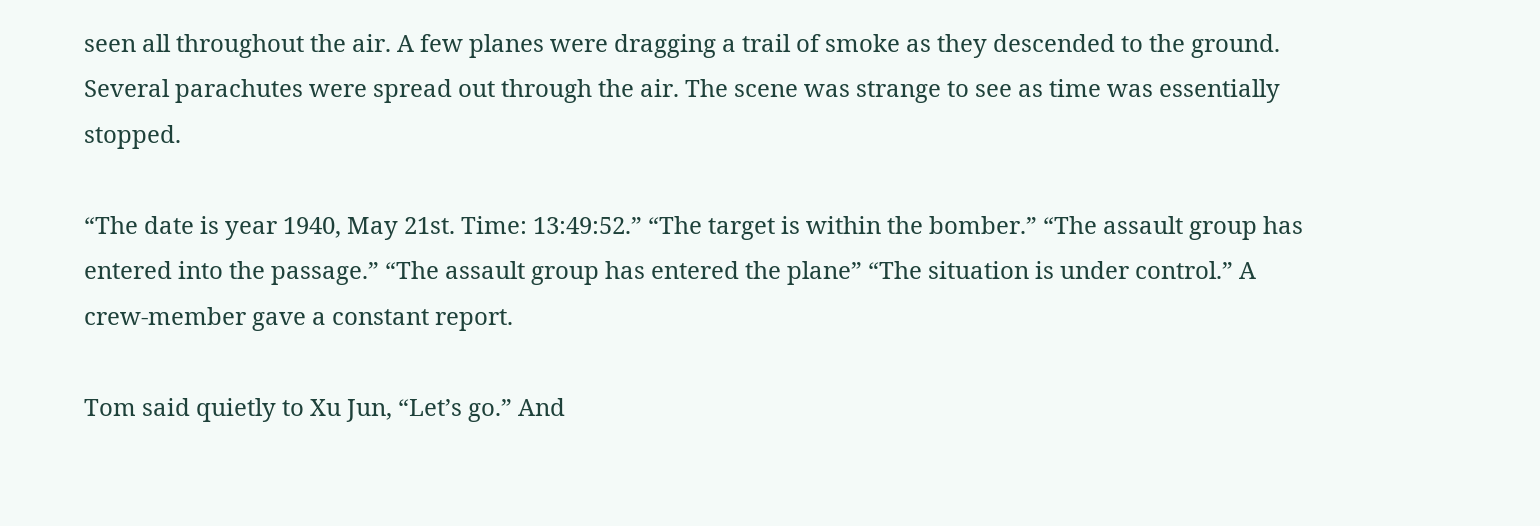seen all throughout the air. A few planes were dragging a trail of smoke as they descended to the ground. Several parachutes were spread out through the air. The scene was strange to see as time was essentially stopped.

“The date is year 1940, May 21st. Time: 13:49:52.” “The target is within the bomber.” “The assault group has entered into the passage.” “The assault group has entered the plane” “The situation is under control.” A crew-member gave a constant report.

Tom said quietly to Xu Jun, “Let’s go.” And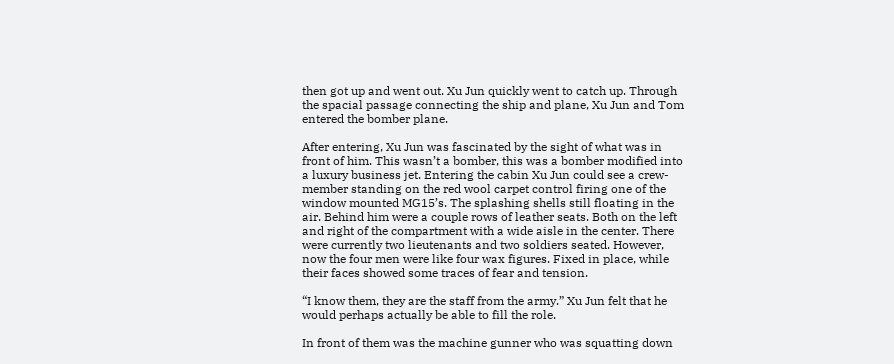then got up and went out. Xu Jun quickly went to catch up. Through the spacial passage connecting the ship and plane, Xu Jun and Tom entered the bomber plane.

After entering, Xu Jun was fascinated by the sight of what was in front of him. This wasn’t a bomber, this was a bomber modified into a luxury business jet. Entering the cabin Xu Jun could see a crew-member standing on the red wool carpet control firing one of the window mounted MG15’s. The splashing shells still floating in the air. Behind him were a couple rows of leather seats. Both on the left and right of the compartment with a wide aisle in the center. There were currently two lieutenants and two soldiers seated. However, now the four men were like four wax figures. Fixed in place, while their faces showed some traces of fear and tension.

“I know them, they are the staff from the army.” Xu Jun felt that he would perhaps actually be able to fill the role.

In front of them was the machine gunner who was squatting down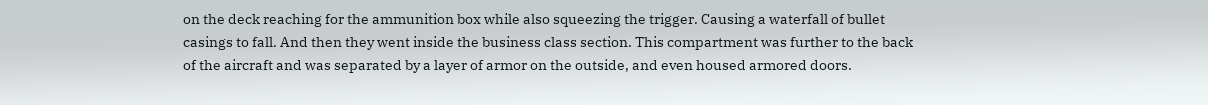on the deck reaching for the ammunition box while also squeezing the trigger. Causing a waterfall of bullet casings to fall. And then they went inside the business class section. This compartment was further to the back of the aircraft and was separated by a layer of armor on the outside, and even housed armored doors.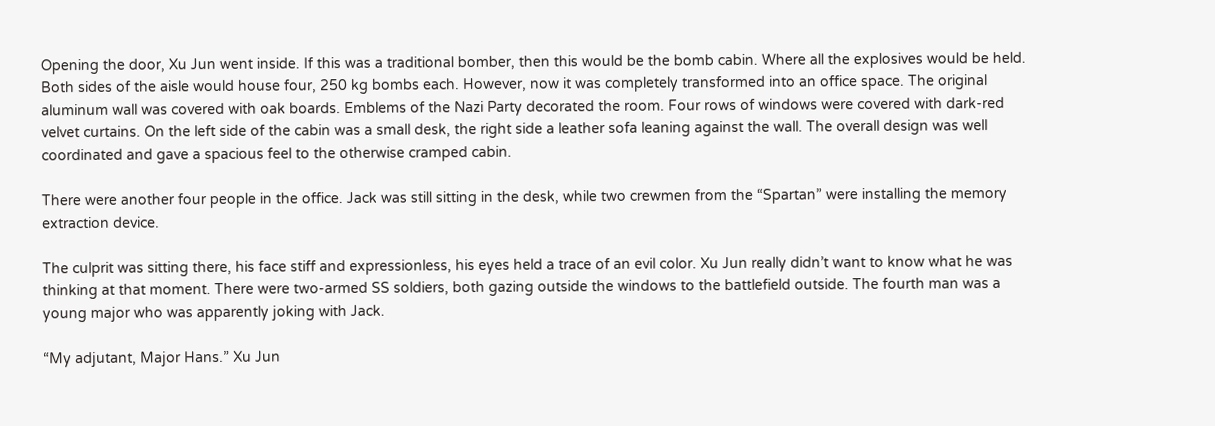Opening the door, Xu Jun went inside. If this was a traditional bomber, then this would be the bomb cabin. Where all the explosives would be held. Both sides of the aisle would house four, 250 kg bombs each. However, now it was completely transformed into an office space. The original aluminum wall was covered with oak boards. Emblems of the Nazi Party decorated the room. Four rows of windows were covered with dark-red velvet curtains. On the left side of the cabin was a small desk, the right side a leather sofa leaning against the wall. The overall design was well coordinated and gave a spacious feel to the otherwise cramped cabin.

There were another four people in the office. Jack was still sitting in the desk, while two crewmen from the “Spartan” were installing the memory extraction device.

The culprit was sitting there, his face stiff and expressionless, his eyes held a trace of an evil color. Xu Jun really didn’t want to know what he was thinking at that moment. There were two-armed SS soldiers, both gazing outside the windows to the battlefield outside. The fourth man was a young major who was apparently joking with Jack.

“My adjutant, Major Hans.” Xu Jun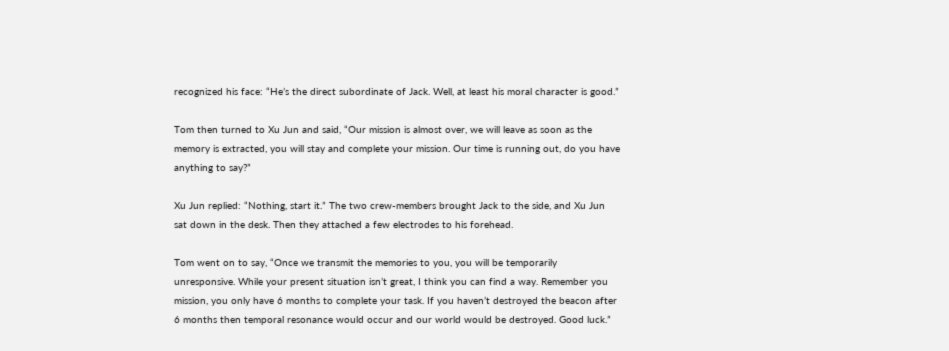recognized his face: “He’s the direct subordinate of Jack. Well, at least his moral character is good.”

Tom then turned to Xu Jun and said, “Our mission is almost over, we will leave as soon as the memory is extracted, you will stay and complete your mission. Our time is running out, do you have anything to say?”

Xu Jun replied: “Nothing, start it.” The two crew-members brought Jack to the side, and Xu Jun sat down in the desk. Then they attached a few electrodes to his forehead.

Tom went on to say, “Once we transmit the memories to you, you will be temporarily unresponsive. While your present situation isn’t great, I think you can find a way. Remember you mission, you only have 6 months to complete your task. If you haven’t destroyed the beacon after 6 months then temporal resonance would occur and our world would be destroyed. Good luck.”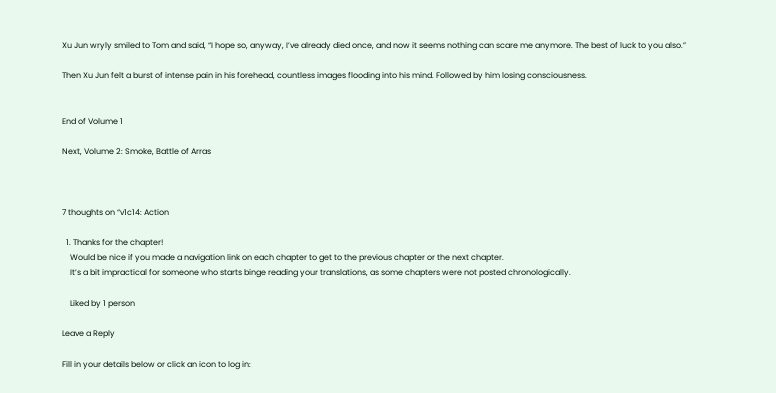Xu Jun wryly smiled to Tom and said, “I hope so, anyway, I’ve already died once, and now it seems nothing can scare me anymore. The best of luck to you also.”

Then Xu Jun felt a burst of intense pain in his forehead, countless images flooding into his mind. Followed by him losing consciousness.


End of Volume 1

Next, Volume 2: Smoke, Battle of Arras



7 thoughts on “v1c14: Action

  1. Thanks for the chapter!
    Would be nice if you made a navigation link on each chapter to get to the previous chapter or the next chapter.
    It’s a bit impractical for someone who starts binge reading your translations, as some chapters were not posted chronologically.

    Liked by 1 person

Leave a Reply

Fill in your details below or click an icon to log in: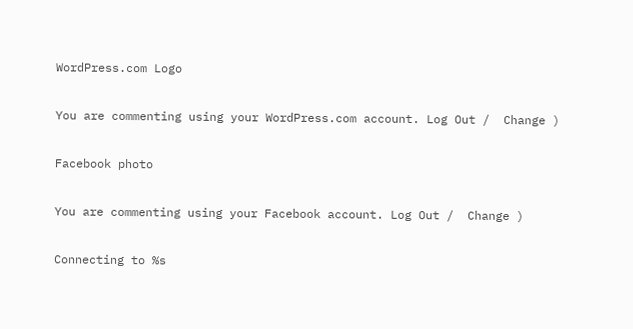WordPress.com Logo

You are commenting using your WordPress.com account. Log Out /  Change )

Facebook photo

You are commenting using your Facebook account. Log Out /  Change )

Connecting to %s